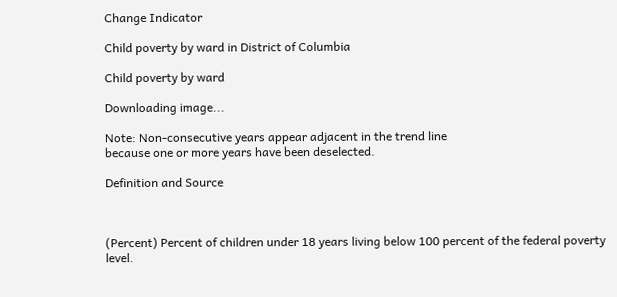Change Indicator

Child poverty by ward in District of Columbia

Child poverty by ward

Downloading image...

Note: Non-consecutive years appear adjacent in the trend line
because one or more years have been deselected.

Definition and Source



(Percent) Percent of children under 18 years living below 100 percent of the federal poverty level.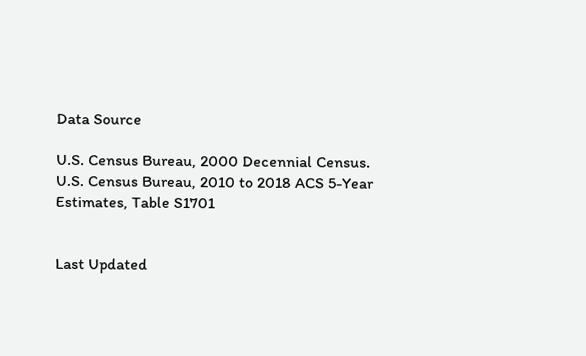Data Source

U.S. Census Bureau, 2000 Decennial Census.
U.S. Census Bureau, 2010 to 2018 ACS 5-Year Estimates, Table S1701


Last Updated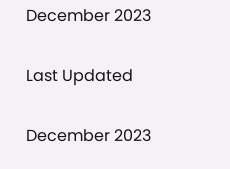December 2023

Last Updated

December 2023